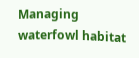Managing waterfowl habitat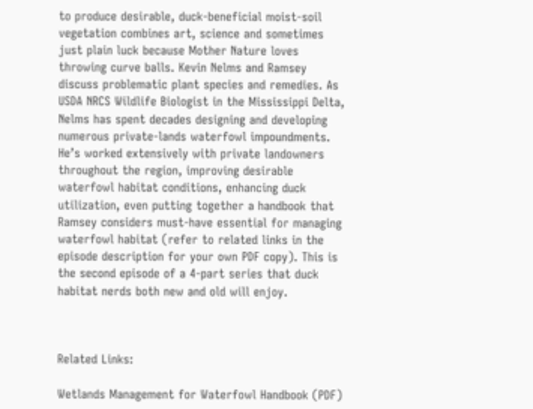to produce desirable, duck-beneficial moist-soil vegetation combines art, science and sometimes just plain luck because Mother Nature loves throwing curve balls. Kevin Nelms and Ramsey discuss problematic plant species and remedies. As USDA NRCS Wildlife Biologist in the Mississippi Delta, Nelms has spent decades designing and developing numerous private-lands waterfowl impoundments. He’s worked extensively with private landowners throughout the region, improving desirable waterfowl habitat conditions, enhancing duck utilization, even putting together a handbook that Ramsey considers must-have essential for managing waterfowl habitat (refer to related links in the episode description for your own PDF copy). This is the second episode of a 4-part series that duck habitat nerds both new and old will enjoy.



Related Links:

Wetlands Management for Waterfowl Handbook (PDF)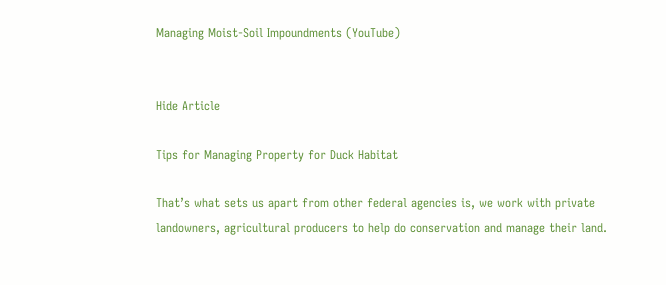Managing Moist-Soil Impoundments (YouTube)


Hide Article

Tips for Managing Property for Duck Habitat

That’s what sets us apart from other federal agencies is, we work with private landowners, agricultural producers to help do conservation and manage their land.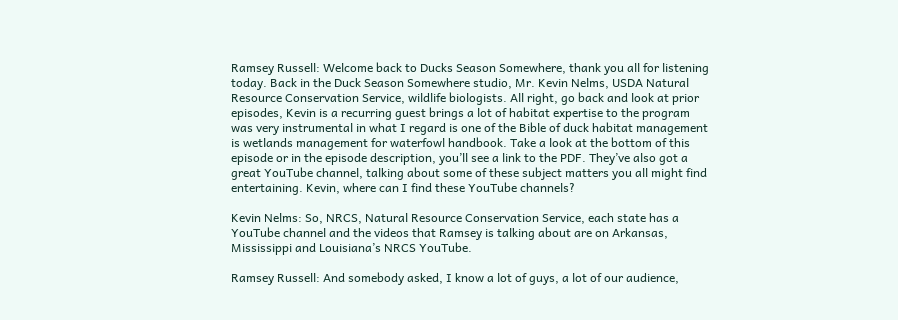Ramsey Russell: Welcome back to Ducks Season Somewhere, thank you all for listening today. Back in the Duck Season Somewhere studio, Mr. Kevin Nelms, USDA Natural Resource Conservation Service, wildlife biologists. All right, go back and look at prior episodes, Kevin is a recurring guest brings a lot of habitat expertise to the program was very instrumental in what I regard is one of the Bible of duck habitat management is wetlands management for waterfowl handbook. Take a look at the bottom of this episode or in the episode description, you’ll see a link to the PDF. They’ve also got a great YouTube channel, talking about some of these subject matters you all might find entertaining. Kevin, where can I find these YouTube channels?

Kevin Nelms: So, NRCS, Natural Resource Conservation Service, each state has a YouTube channel and the videos that Ramsey is talking about are on Arkansas, Mississippi and Louisiana’s NRCS YouTube.

Ramsey Russell: And somebody asked, I know a lot of guys, a lot of our audience,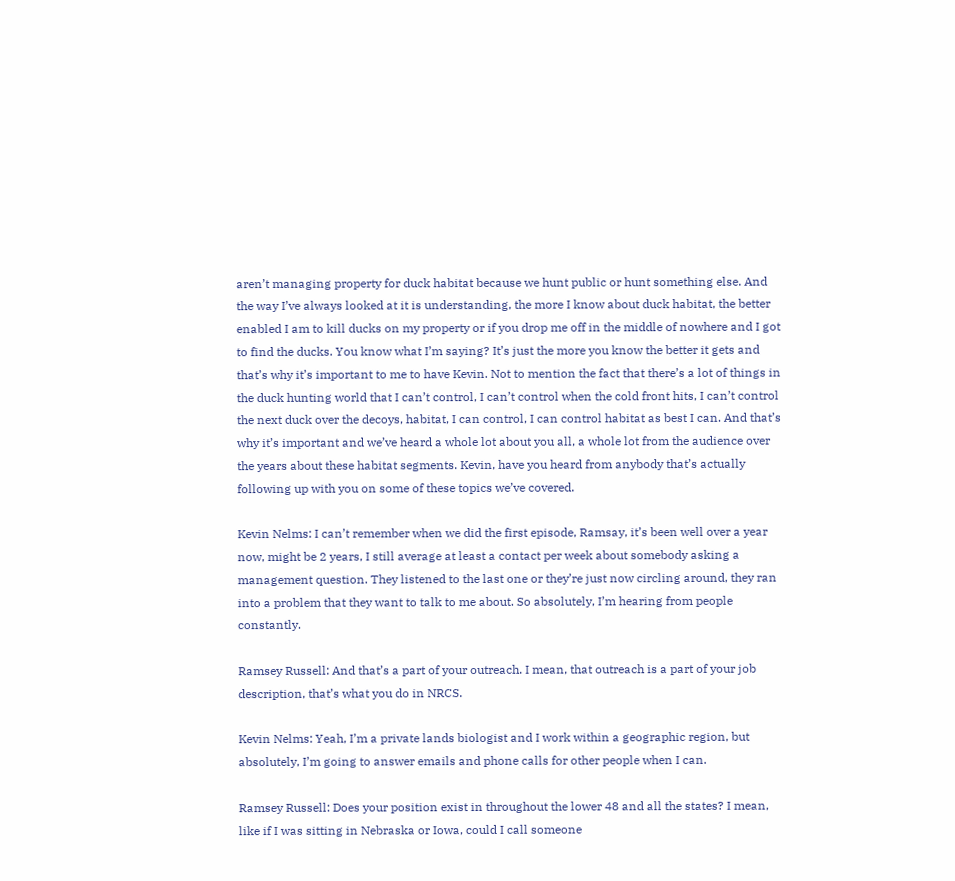aren’t managing property for duck habitat because we hunt public or hunt something else. And the way I’ve always looked at it is understanding, the more I know about duck habitat, the better enabled I am to kill ducks on my property or if you drop me off in the middle of nowhere and I got to find the ducks. You know what I’m saying? It’s just the more you know the better it gets and that’s why it’s important to me to have Kevin. Not to mention the fact that there’s a lot of things in the duck hunting world that I can’t control, I can’t control when the cold front hits, I can’t control the next duck over the decoys, habitat, I can control, I can control habitat as best I can. And that’s why it’s important and we’ve heard a whole lot about you all, a whole lot from the audience over the years about these habitat segments. Kevin, have you heard from anybody that’s actually following up with you on some of these topics we’ve covered.

Kevin Nelms: I can’t remember when we did the first episode, Ramsay, it’s been well over a year now, might be 2 years, I still average at least a contact per week about somebody asking a management question. They listened to the last one or they’re just now circling around, they ran into a problem that they want to talk to me about. So absolutely, I’m hearing from people constantly.

Ramsey Russell: And that’s a part of your outreach. I mean, that outreach is a part of your job description, that’s what you do in NRCS.

Kevin Nelms: Yeah, I’m a private lands biologist and I work within a geographic region, but absolutely, I’m going to answer emails and phone calls for other people when I can.

Ramsey Russell: Does your position exist in throughout the lower 48 and all the states? I mean, like if I was sitting in Nebraska or Iowa, could I call someone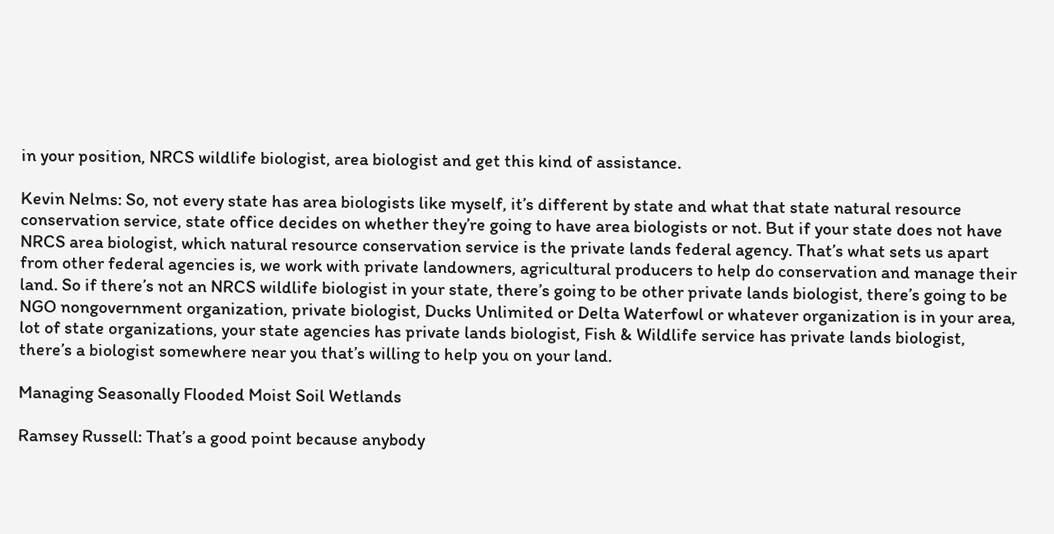in your position, NRCS wildlife biologist, area biologist and get this kind of assistance.

Kevin Nelms: So, not every state has area biologists like myself, it’s different by state and what that state natural resource conservation service, state office decides on whether they’re going to have area biologists or not. But if your state does not have NRCS area biologist, which natural resource conservation service is the private lands federal agency. That’s what sets us apart from other federal agencies is, we work with private landowners, agricultural producers to help do conservation and manage their land. So if there’s not an NRCS wildlife biologist in your state, there’s going to be other private lands biologist, there’s going to be NGO nongovernment organization, private biologist, Ducks Unlimited or Delta Waterfowl or whatever organization is in your area, lot of state organizations, your state agencies has private lands biologist, Fish & Wildlife service has private lands biologist, there’s a biologist somewhere near you that’s willing to help you on your land.

Managing Seasonally Flooded Moist Soil Wetlands

Ramsey Russell: That’s a good point because anybody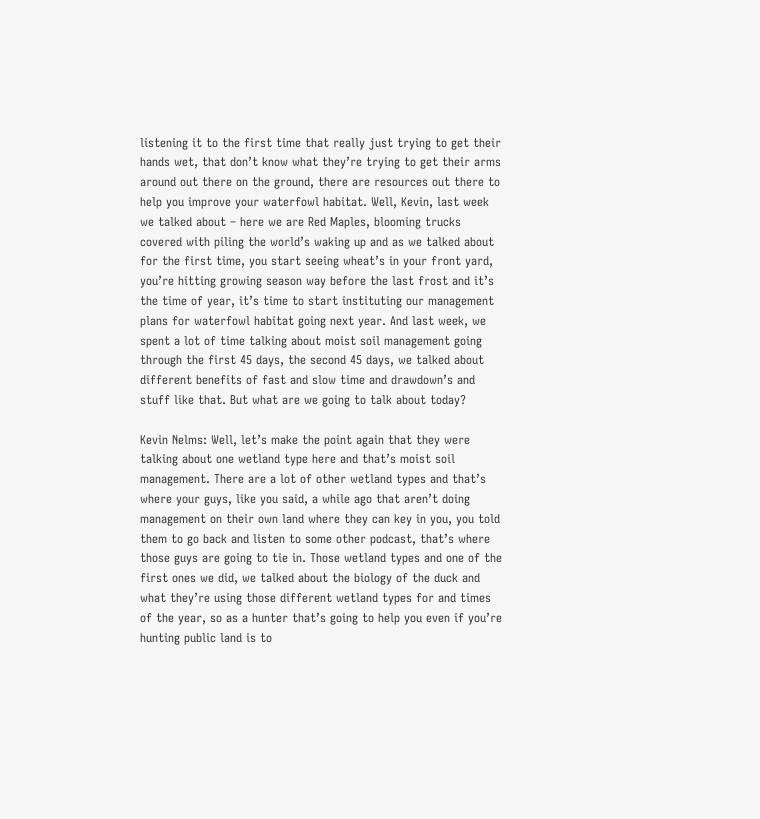listening it to the first time that really just trying to get their hands wet, that don’t know what they’re trying to get their arms around out there on the ground, there are resources out there to help you improve your waterfowl habitat. Well, Kevin, last week we talked about – here we are Red Maples, blooming trucks covered with piling the world’s waking up and as we talked about for the first time, you start seeing wheat’s in your front yard, you’re hitting growing season way before the last frost and it’s the time of year, it’s time to start instituting our management plans for waterfowl habitat going next year. And last week, we spent a lot of time talking about moist soil management going through the first 45 days, the second 45 days, we talked about different benefits of fast and slow time and drawdown’s and stuff like that. But what are we going to talk about today?

Kevin Nelms: Well, let’s make the point again that they were talking about one wetland type here and that’s moist soil management. There are a lot of other wetland types and that’s where your guys, like you said, a while ago that aren’t doing management on their own land where they can key in you, you told them to go back and listen to some other podcast, that’s where those guys are going to tie in. Those wetland types and one of the first ones we did, we talked about the biology of the duck and what they’re using those different wetland types for and times of the year, so as a hunter that’s going to help you even if you’re hunting public land is to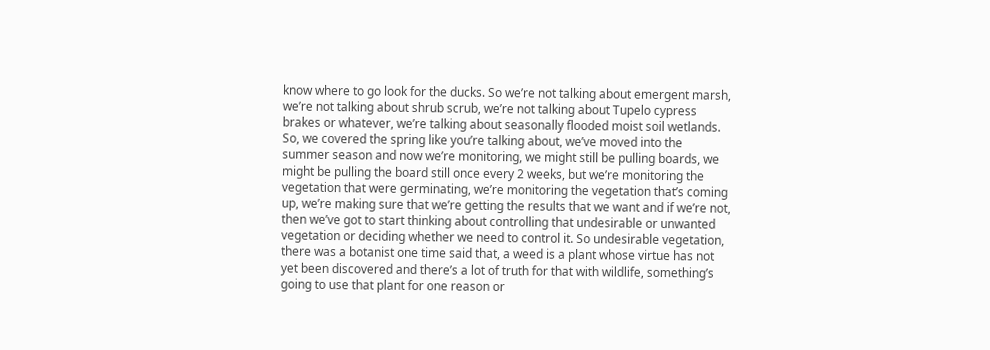know where to go look for the ducks. So we’re not talking about emergent marsh, we’re not talking about shrub scrub, we’re not talking about Tupelo cypress brakes or whatever, we’re talking about seasonally flooded moist soil wetlands. So, we covered the spring like you’re talking about, we’ve moved into the summer season and now we’re monitoring, we might still be pulling boards, we might be pulling the board still once every 2 weeks, but we’re monitoring the vegetation that were germinating, we’re monitoring the vegetation that’s coming up, we’re making sure that we’re getting the results that we want and if we’re not, then we’ve got to start thinking about controlling that undesirable or unwanted vegetation or deciding whether we need to control it. So undesirable vegetation, there was a botanist one time said that, a weed is a plant whose virtue has not yet been discovered and there’s a lot of truth for that with wildlife, something’s going to use that plant for one reason or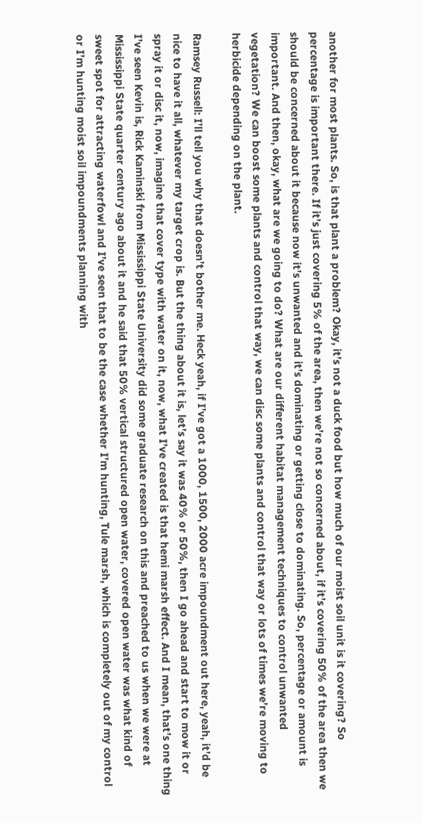another for most plants. So, is that plant a problem? Okay, it’s not a duck food but how much of our moist soil unit is it covering? So percentage is important there. If it’s just covering 5% of the area, then we’re not so concerned about, if it’s covering 50% of the area then we should be concerned about it because now it’s unwanted and it’s dominating or getting close to dominating. So, percentage or amount is important. And then, okay, what are we going to do? What are our different habitat management techniques to control unwanted vegetation? We can boost some plants and control that way, we can disc some plants and control that way or lots of times we’re moving to herbicide depending on the plant.

Ramsey Russell: I’ll tell you why that doesn’t bother me. Heck yeah, if I’ve got a 1000, 1500, 2000 acre impoundment out here, yeah, it’d be nice to have it all, whatever my target crop is. But the thing about it is, let’s say it was 40% or 50%, then I go ahead and start to mow it or spray it or disc it, now, imagine that cover type with water on it, now, what I’ve created is that hemi marsh effect. And I mean, that’s one thing I’ve seen Kevin is, Rick Kaminski from Mississippi State University did some graduate research on this and preached to us when we were at Mississippi State quarter century ago about it and he said that 50% vertical structured open water, covered open water was what kind of sweet spot for attracting waterfowl and I’ve seen that to be the case whether I’m hunting, Tule marsh, which is completely out of my control or I’m hunting moist soil impoundments planning with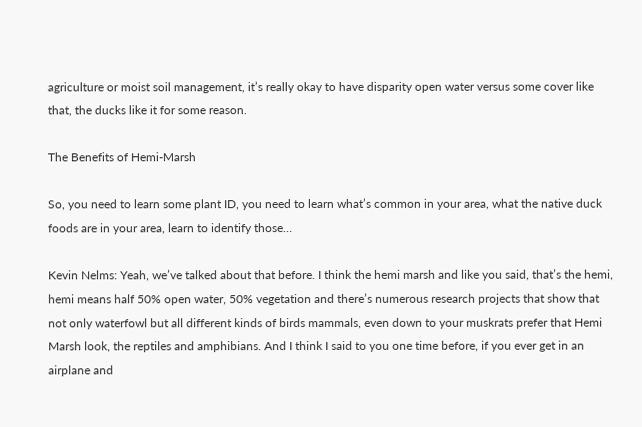agriculture or moist soil management, it’s really okay to have disparity open water versus some cover like that, the ducks like it for some reason.

The Benefits of Hemi-Marsh

So, you need to learn some plant ID, you need to learn what’s common in your area, what the native duck foods are in your area, learn to identify those…

Kevin Nelms: Yeah, we’ve talked about that before. I think the hemi marsh and like you said, that’s the hemi, hemi means half 50% open water, 50% vegetation and there’s numerous research projects that show that not only waterfowl but all different kinds of birds mammals, even down to your muskrats prefer that Hemi Marsh look, the reptiles and amphibians. And I think I said to you one time before, if you ever get in an airplane and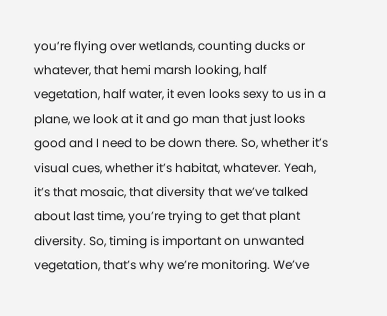you’re flying over wetlands, counting ducks or whatever, that hemi marsh looking, half vegetation, half water, it even looks sexy to us in a plane, we look at it and go man that just looks good and I need to be down there. So, whether it’s visual cues, whether it’s habitat, whatever. Yeah, it’s that mosaic, that diversity that we’ve talked about last time, you’re trying to get that plant diversity. So, timing is important on unwanted vegetation, that’s why we’re monitoring. We’ve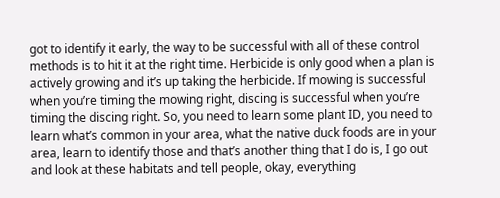got to identify it early, the way to be successful with all of these control methods is to hit it at the right time. Herbicide is only good when a plan is actively growing and it’s up taking the herbicide. If mowing is successful when you’re timing the mowing right, discing is successful when you’re timing the discing right. So, you need to learn some plant ID, you need to learn what’s common in your area, what the native duck foods are in your area, learn to identify those and that’s another thing that I do is, I go out and look at these habitats and tell people, okay, everything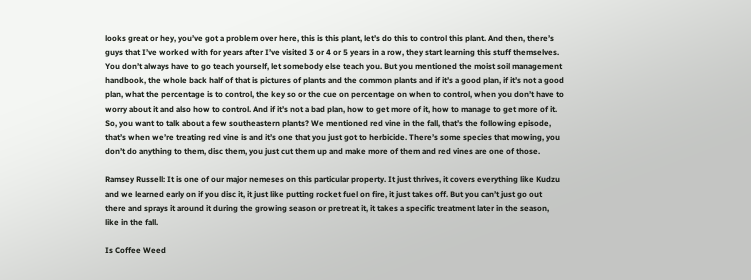looks great or hey, you’ve got a problem over here, this is this plant, let’s do this to control this plant. And then, there’s guys that I’ve worked with for years after I’ve visited 3 or 4 or 5 years in a row, they start learning this stuff themselves. You don’t always have to go teach yourself, let somebody else teach you. But you mentioned the moist soil management handbook, the whole back half of that is pictures of plants and the common plants and if it’s a good plan, if it’s not a good plan, what the percentage is to control, the key so or the cue on percentage on when to control, when you don’t have to worry about it and also how to control. And if it’s not a bad plan, how to get more of it, how to manage to get more of it. So, you want to talk about a few southeastern plants? We mentioned red vine in the fall, that’s the following episode, that’s when we’re treating red vine is and it’s one that you just got to herbicide. There’s some species that mowing, you don’t do anything to them, disc them, you just cut them up and make more of them and red vines are one of those.

Ramsey Russell: It is one of our major nemeses on this particular property. It just thrives, it covers everything like Kudzu and we learned early on if you disc it, it just like putting rocket fuel on fire, it just takes off. But you can’t just go out there and sprays it around it during the growing season or pretreat it, it takes a specific treatment later in the season, like in the fall.

Is Coffee Weed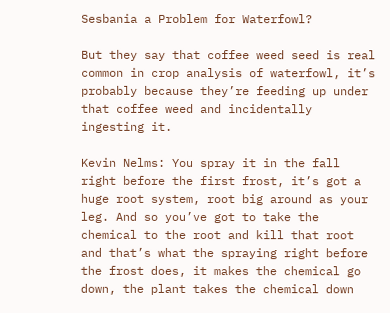Sesbania a Problem for Waterfowl?

But they say that coffee weed seed is real common in crop analysis of waterfowl, it’s probably because they’re feeding up under that coffee weed and incidentally ingesting it.

Kevin Nelms: You spray it in the fall right before the first frost, it’s got a huge root system, root big around as your leg. And so you’ve got to take the chemical to the root and kill that root and that’s what the spraying right before the frost does, it makes the chemical go down, the plant takes the chemical down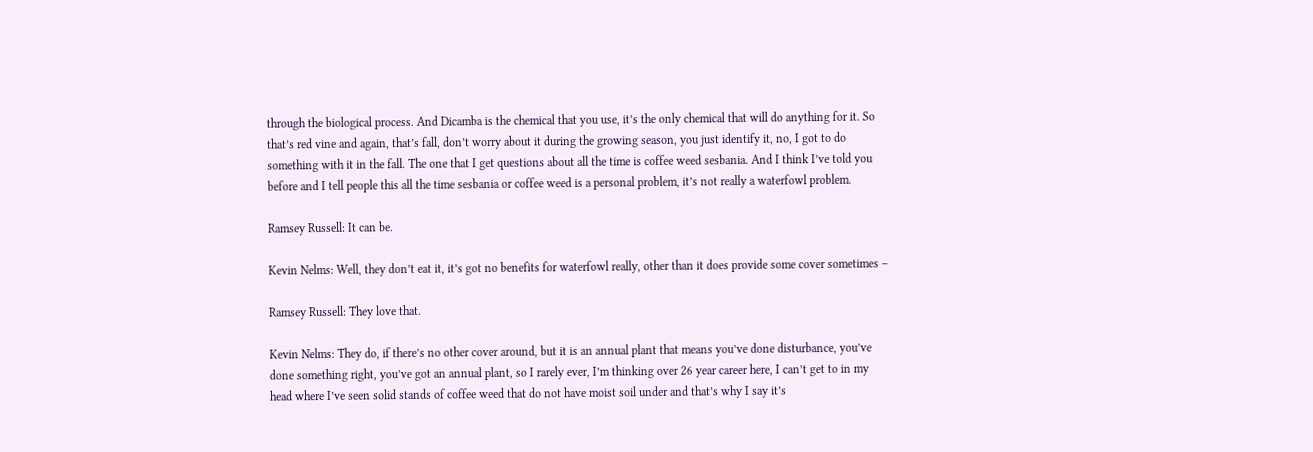through the biological process. And Dicamba is the chemical that you use, it’s the only chemical that will do anything for it. So that’s red vine and again, that’s fall, don’t worry about it during the growing season, you just identify it, no, I got to do something with it in the fall. The one that I get questions about all the time is coffee weed sesbania. And I think I’ve told you before and I tell people this all the time sesbania or coffee weed is a personal problem, it’s not really a waterfowl problem.

Ramsey Russell: It can be.

Kevin Nelms: Well, they don’t eat it, it’s got no benefits for waterfowl really, other than it does provide some cover sometimes –

Ramsey Russell: They love that.

Kevin Nelms: They do, if there’s no other cover around, but it is an annual plant that means you’ve done disturbance, you’ve done something right, you’ve got an annual plant, so I rarely ever, I’m thinking over 26 year career here, I can’t get to in my head where I’ve seen solid stands of coffee weed that do not have moist soil under and that’s why I say it’s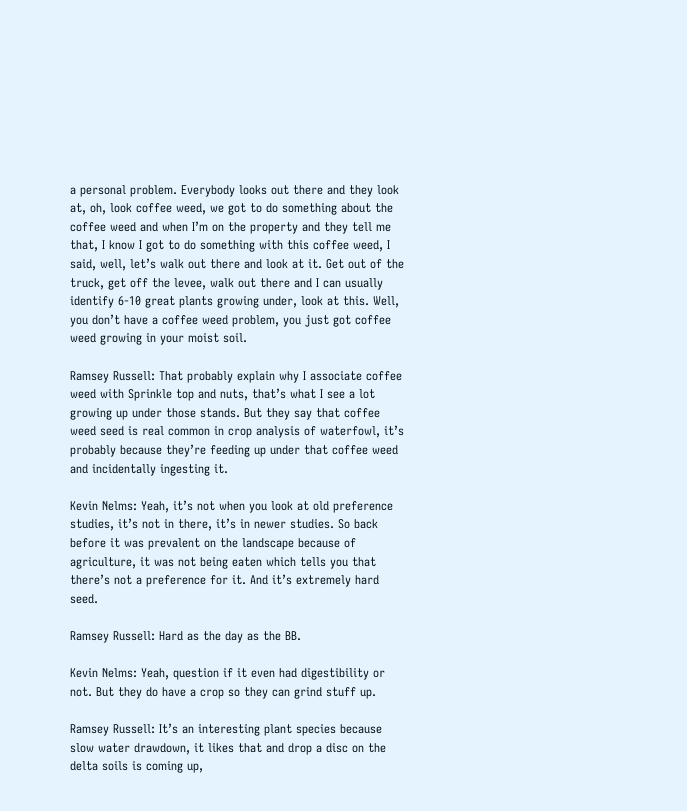a personal problem. Everybody looks out there and they look at, oh, look coffee weed, we got to do something about the coffee weed and when I’m on the property and they tell me that, I know I got to do something with this coffee weed, I said, well, let’s walk out there and look at it. Get out of the truck, get off the levee, walk out there and I can usually identify 6-10 great plants growing under, look at this. Well, you don’t have a coffee weed problem, you just got coffee weed growing in your moist soil.

Ramsey Russell: That probably explain why I associate coffee weed with Sprinkle top and nuts, that’s what I see a lot growing up under those stands. But they say that coffee weed seed is real common in crop analysis of waterfowl, it’s probably because they’re feeding up under that coffee weed and incidentally ingesting it.

Kevin Nelms: Yeah, it’s not when you look at old preference studies, it’s not in there, it’s in newer studies. So back before it was prevalent on the landscape because of agriculture, it was not being eaten which tells you that there’s not a preference for it. And it’s extremely hard seed.

Ramsey Russell: Hard as the day as the BB.

Kevin Nelms: Yeah, question if it even had digestibility or not. But they do have a crop so they can grind stuff up.

Ramsey Russell: It’s an interesting plant species because slow water drawdown, it likes that and drop a disc on the delta soils is coming up,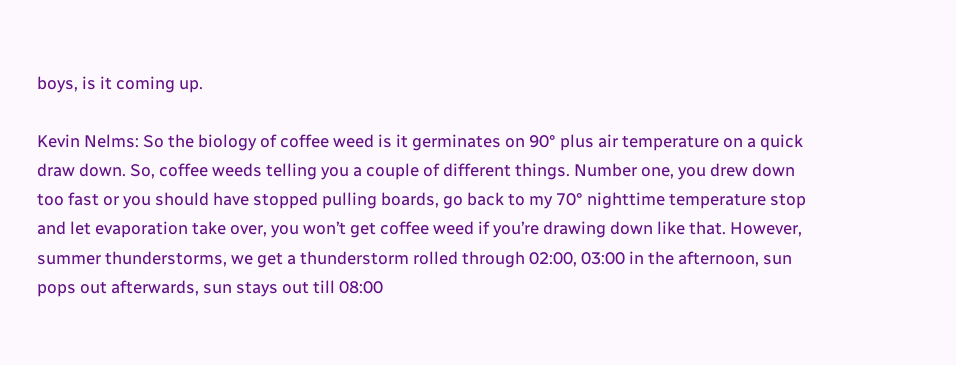boys, is it coming up.

Kevin Nelms: So the biology of coffee weed is it germinates on 90° plus air temperature on a quick draw down. So, coffee weeds telling you a couple of different things. Number one, you drew down too fast or you should have stopped pulling boards, go back to my 70° nighttime temperature stop and let evaporation take over, you won’t get coffee weed if you’re drawing down like that. However, summer thunderstorms, we get a thunderstorm rolled through 02:00, 03:00 in the afternoon, sun pops out afterwards, sun stays out till 08:00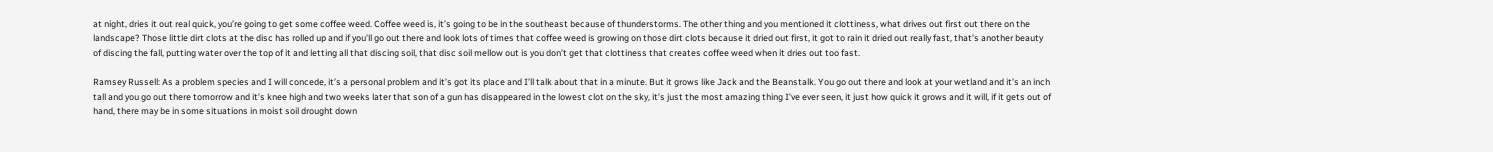at night, dries it out real quick, you’re going to get some coffee weed. Coffee weed is, it’s going to be in the southeast because of thunderstorms. The other thing and you mentioned it clottiness, what drives out first out there on the landscape? Those little dirt clots at the disc has rolled up and if you’ll go out there and look lots of times that coffee weed is growing on those dirt clots because it dried out first, it got to rain it dried out really fast, that’s another beauty of discing the fall, putting water over the top of it and letting all that discing soil, that disc soil mellow out is you don’t get that clottiness that creates coffee weed when it dries out too fast.

Ramsey Russell: As a problem species and I will concede, it’s a personal problem and it’s got its place and I’ll talk about that in a minute. But it grows like Jack and the Beanstalk. You go out there and look at your wetland and it’s an inch tall and you go out there tomorrow and it’s knee high and two weeks later that son of a gun has disappeared in the lowest clot on the sky, it’s just the most amazing thing I’ve ever seen, it just how quick it grows and it will, if it gets out of hand, there may be in some situations in moist soil drought down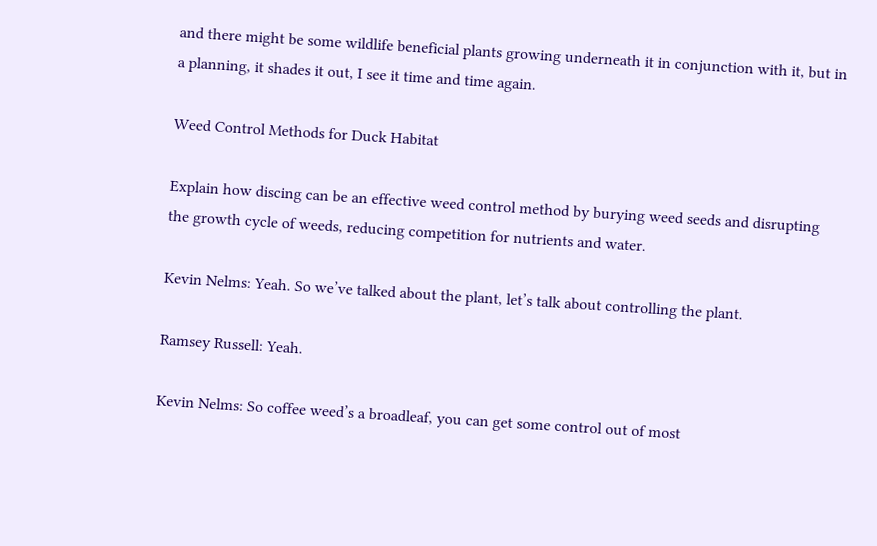and there might be some wildlife beneficial plants growing underneath it in conjunction with it, but in a planning, it shades it out, I see it time and time again.

Weed Control Methods for Duck Habitat

Explain how discing can be an effective weed control method by burying weed seeds and disrupting the growth cycle of weeds, reducing competition for nutrients and water.

Kevin Nelms: Yeah. So we’ve talked about the plant, let’s talk about controlling the plant.

Ramsey Russell: Yeah.

Kevin Nelms: So coffee weed’s a broadleaf, you can get some control out of most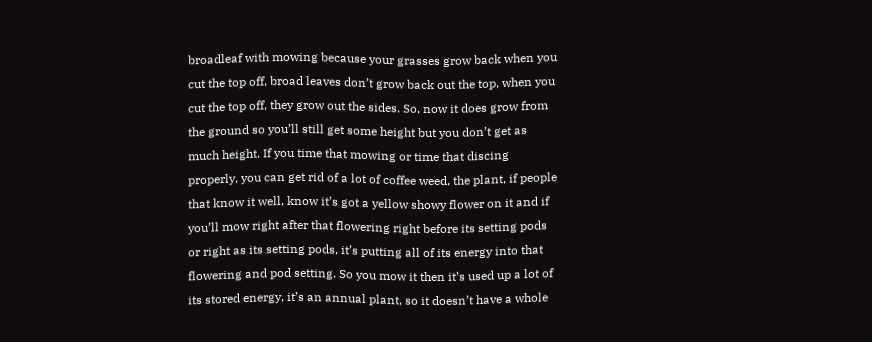broadleaf with mowing because your grasses grow back when you cut the top off, broad leaves don’t grow back out the top, when you cut the top off, they grow out the sides. So, now it does grow from the ground so you’ll still get some height but you don’t get as much height. If you time that mowing or time that discing properly, you can get rid of a lot of coffee weed, the plant, if people that know it well, know it’s got a yellow showy flower on it and if you’ll mow right after that flowering right before its setting pods or right as its setting pods, it’s putting all of its energy into that flowering and pod setting. So you mow it then it’s used up a lot of its stored energy, it’s an annual plant, so it doesn’t have a whole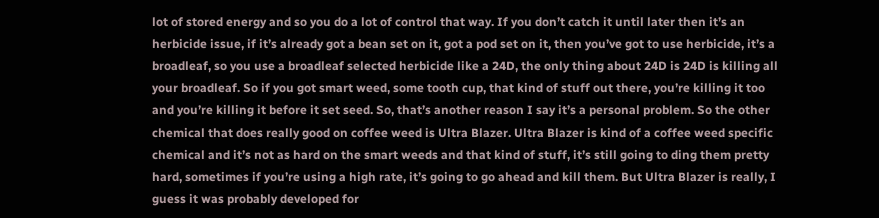lot of stored energy and so you do a lot of control that way. If you don’t catch it until later then it’s an herbicide issue, if it’s already got a bean set on it, got a pod set on it, then you’ve got to use herbicide, it’s a broadleaf, so you use a broadleaf selected herbicide like a 24D, the only thing about 24D is 24D is killing all your broadleaf. So if you got smart weed, some tooth cup, that kind of stuff out there, you’re killing it too and you’re killing it before it set seed. So, that’s another reason I say it’s a personal problem. So the other chemical that does really good on coffee weed is Ultra Blazer. Ultra Blazer is kind of a coffee weed specific chemical and it’s not as hard on the smart weeds and that kind of stuff, it’s still going to ding them pretty hard, sometimes if you’re using a high rate, it’s going to go ahead and kill them. But Ultra Blazer is really, I guess it was probably developed for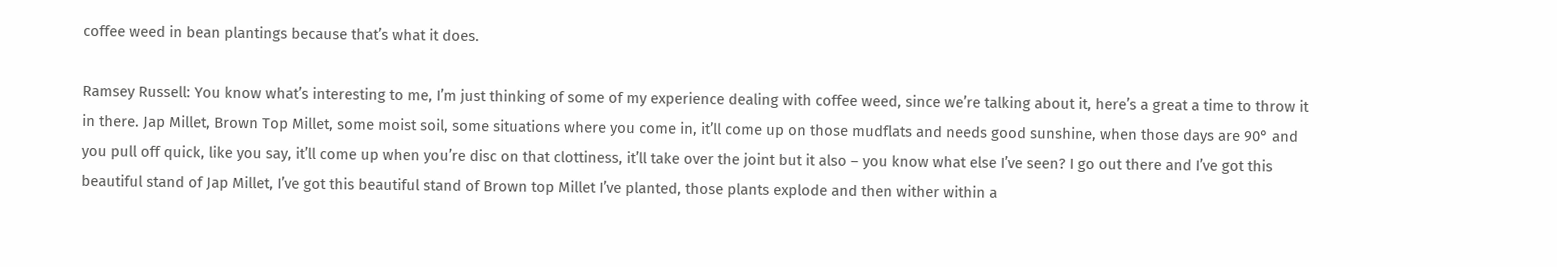coffee weed in bean plantings because that’s what it does.

Ramsey Russell: You know what’s interesting to me, I’m just thinking of some of my experience dealing with coffee weed, since we’re talking about it, here’s a great a time to throw it in there. Jap Millet, Brown Top Millet, some moist soil, some situations where you come in, it’ll come up on those mudflats and needs good sunshine, when those days are 90° and you pull off quick, like you say, it’ll come up when you’re disc on that clottiness, it’ll take over the joint but it also – you know what else I’ve seen? I go out there and I’ve got this beautiful stand of Jap Millet, I’ve got this beautiful stand of Brown top Millet I’ve planted, those plants explode and then wither within a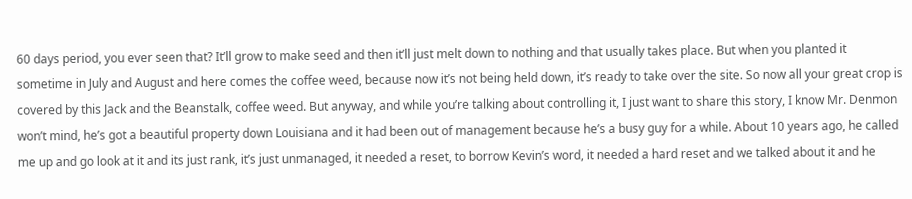60 days period, you ever seen that? It’ll grow to make seed and then it’ll just melt down to nothing and that usually takes place. But when you planted it sometime in July and August and here comes the coffee weed, because now it’s not being held down, it’s ready to take over the site. So now all your great crop is covered by this Jack and the Beanstalk, coffee weed. But anyway, and while you’re talking about controlling it, I just want to share this story, I know Mr. Denmon won’t mind, he’s got a beautiful property down Louisiana and it had been out of management because he’s a busy guy for a while. About 10 years ago, he called me up and go look at it and its just rank, it’s just unmanaged, it needed a reset, to borrow Kevin’s word, it needed a hard reset and we talked about it and he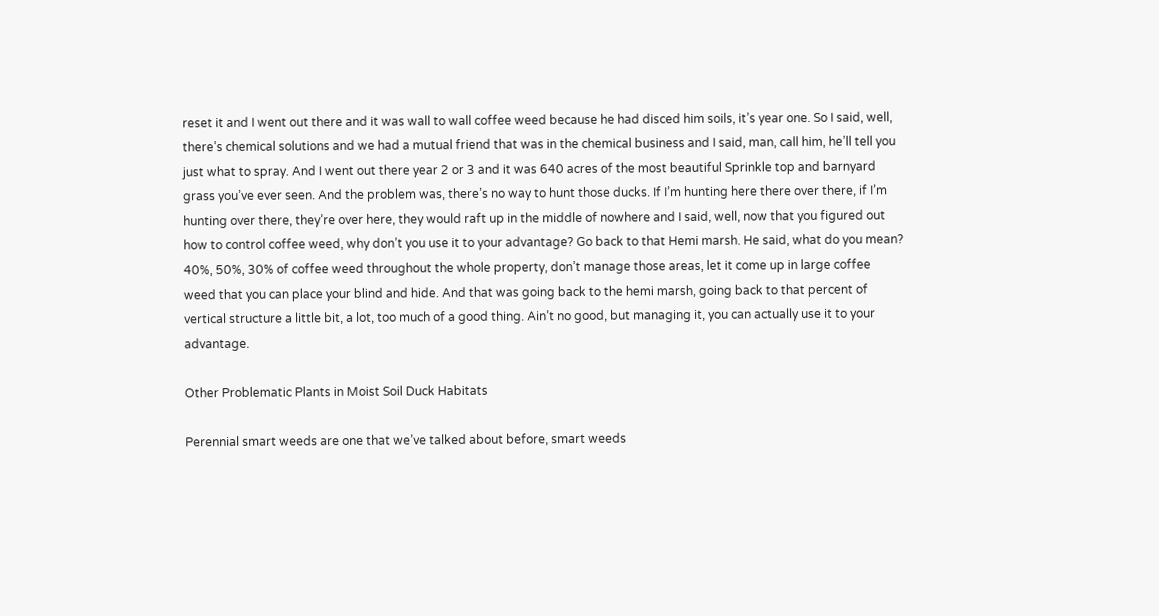reset it and I went out there and it was wall to wall coffee weed because he had disced him soils, it’s year one. So I said, well, there’s chemical solutions and we had a mutual friend that was in the chemical business and I said, man, call him, he’ll tell you just what to spray. And I went out there year 2 or 3 and it was 640 acres of the most beautiful Sprinkle top and barnyard grass you’ve ever seen. And the problem was, there’s no way to hunt those ducks. If I’m hunting here there over there, if I’m hunting over there, they’re over here, they would raft up in the middle of nowhere and I said, well, now that you figured out how to control coffee weed, why don’t you use it to your advantage? Go back to that Hemi marsh. He said, what do you mean? 40%, 50%, 30% of coffee weed throughout the whole property, don’t manage those areas, let it come up in large coffee weed that you can place your blind and hide. And that was going back to the hemi marsh, going back to that percent of vertical structure a little bit, a lot, too much of a good thing. Ain’t no good, but managing it, you can actually use it to your advantage.

Other Problematic Plants in Moist Soil Duck Habitats

Perennial smart weeds are one that we’ve talked about before, smart weeds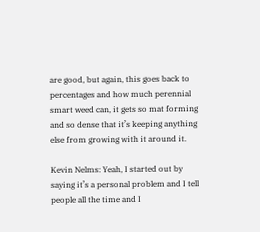are good, but again, this goes back to percentages and how much perennial smart weed can, it gets so mat forming and so dense that it’s keeping anything else from growing with it around it.

Kevin Nelms: Yeah, I started out by saying it’s a personal problem and I tell people all the time and I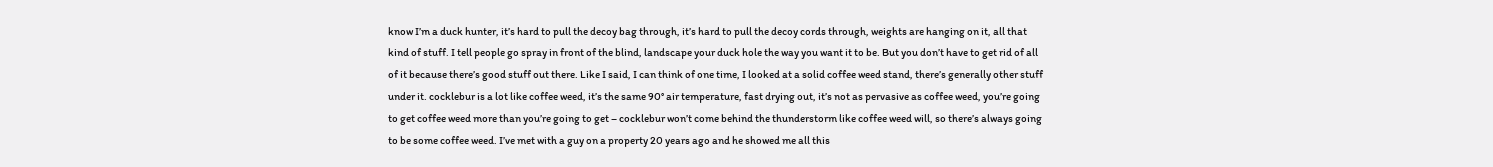know I’m a duck hunter, it’s hard to pull the decoy bag through, it’s hard to pull the decoy cords through, weights are hanging on it, all that kind of stuff. I tell people go spray in front of the blind, landscape your duck hole the way you want it to be. But you don’t have to get rid of all of it because there’s good stuff out there. Like I said, I can think of one time, I looked at a solid coffee weed stand, there’s generally other stuff under it. cocklebur is a lot like coffee weed, it’s the same 90° air temperature, fast drying out, it’s not as pervasive as coffee weed, you’re going to get coffee weed more than you’re going to get – cocklebur won’t come behind the thunderstorm like coffee weed will, so there’s always going to be some coffee weed. I’ve met with a guy on a property 20 years ago and he showed me all this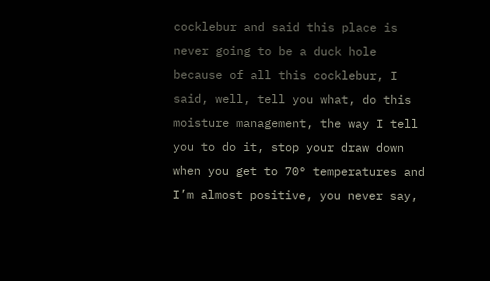cocklebur and said this place is never going to be a duck hole because of all this cocklebur, I said, well, tell you what, do this moisture management, the way I tell you to do it, stop your draw down when you get to 70° temperatures and I’m almost positive, you never say,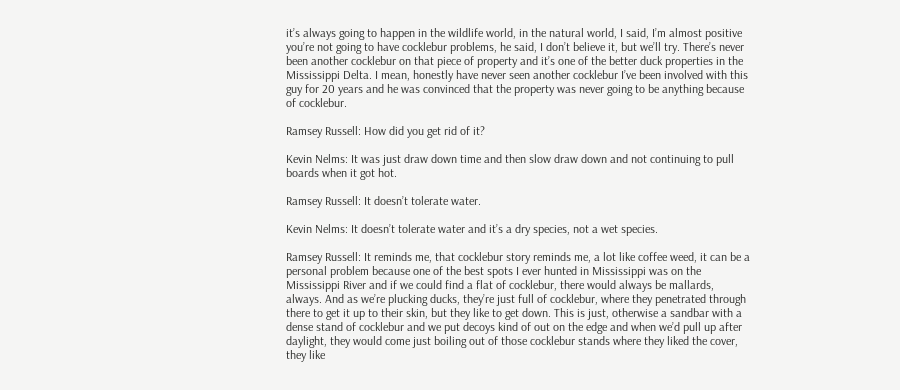it’s always going to happen in the wildlife world, in the natural world, I said, I’m almost positive you’re not going to have cocklebur problems, he said, I don’t believe it, but we’ll try. There’s never been another cocklebur on that piece of property and it’s one of the better duck properties in the Mississippi Delta. I mean, honestly have never seen another cocklebur I’ve been involved with this guy for 20 years and he was convinced that the property was never going to be anything because of cocklebur.

Ramsey Russell: How did you get rid of it?

Kevin Nelms: It was just draw down time and then slow draw down and not continuing to pull boards when it got hot.

Ramsey Russell: It doesn’t tolerate water.

Kevin Nelms: It doesn’t tolerate water and it’s a dry species, not a wet species.

Ramsey Russell: It reminds me, that cocklebur story reminds me, a lot like coffee weed, it can be a personal problem because one of the best spots I ever hunted in Mississippi was on the Mississippi River and if we could find a flat of cocklebur, there would always be mallards, always. And as we’re plucking ducks, they’re just full of cocklebur, where they penetrated through there to get it up to their skin, but they like to get down. This is just, otherwise a sandbar with a dense stand of cocklebur and we put decoys kind of out on the edge and when we’d pull up after daylight, they would come just boiling out of those cocklebur stands where they liked the cover, they like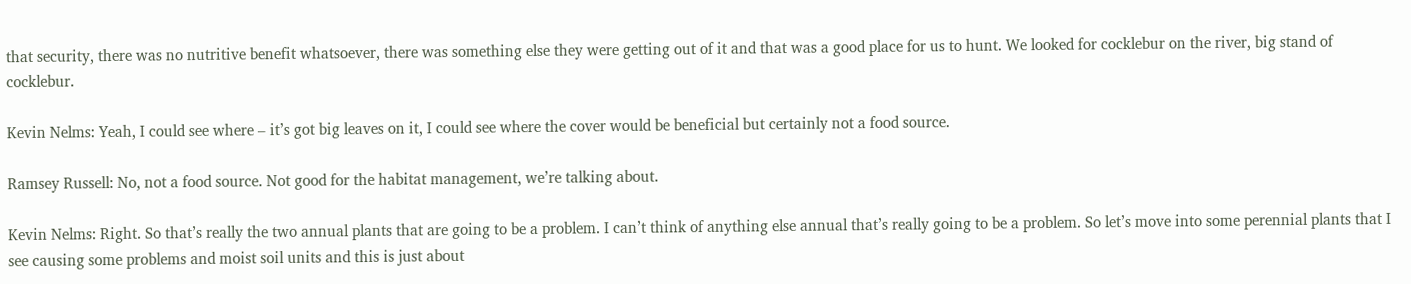that security, there was no nutritive benefit whatsoever, there was something else they were getting out of it and that was a good place for us to hunt. We looked for cocklebur on the river, big stand of cocklebur.

Kevin Nelms: Yeah, I could see where – it’s got big leaves on it, I could see where the cover would be beneficial but certainly not a food source.

Ramsey Russell: No, not a food source. Not good for the habitat management, we’re talking about.

Kevin Nelms: Right. So that’s really the two annual plants that are going to be a problem. I can’t think of anything else annual that’s really going to be a problem. So let’s move into some perennial plants that I see causing some problems and moist soil units and this is just about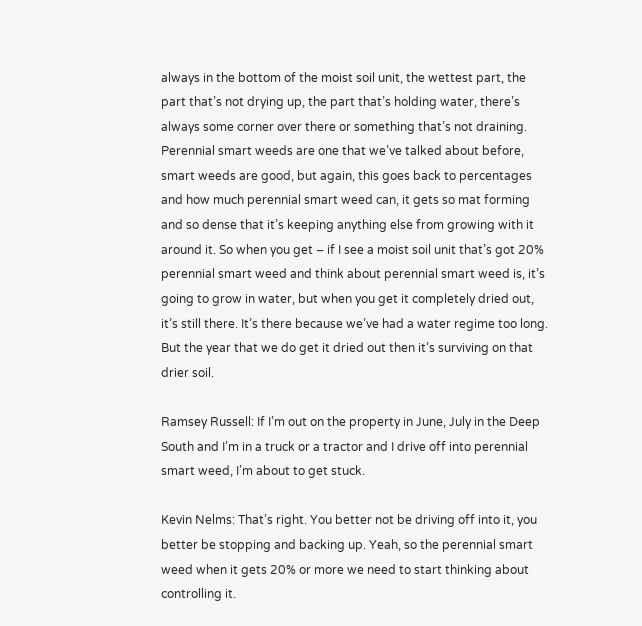always in the bottom of the moist soil unit, the wettest part, the part that’s not drying up, the part that’s holding water, there’s always some corner over there or something that’s not draining. Perennial smart weeds are one that we’ve talked about before, smart weeds are good, but again, this goes back to percentages and how much perennial smart weed can, it gets so mat forming and so dense that it’s keeping anything else from growing with it around it. So when you get – if I see a moist soil unit that’s got 20% perennial smart weed and think about perennial smart weed is, it’s going to grow in water, but when you get it completely dried out, it’s still there. It’s there because we’ve had a water regime too long. But the year that we do get it dried out then it’s surviving on that drier soil.

Ramsey Russell: If I’m out on the property in June, July in the Deep South and I’m in a truck or a tractor and I drive off into perennial smart weed, I’m about to get stuck.

Kevin Nelms: That’s right. You better not be driving off into it, you better be stopping and backing up. Yeah, so the perennial smart weed when it gets 20% or more we need to start thinking about controlling it.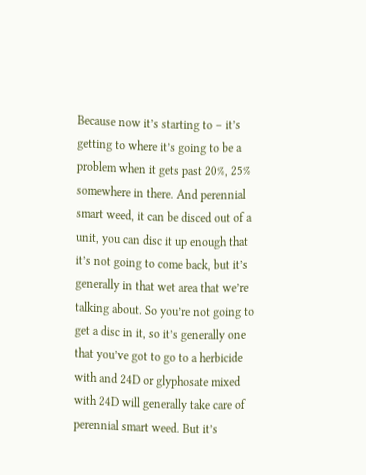Because now it’s starting to – it’s getting to where it’s going to be a problem when it gets past 20%, 25% somewhere in there. And perennial smart weed, it can be disced out of a unit, you can disc it up enough that it’s not going to come back, but it’s generally in that wet area that we’re talking about. So you’re not going to get a disc in it, so it’s generally one that you’ve got to go to a herbicide with and 24D or glyphosate mixed with 24D will generally take care of perennial smart weed. But it’s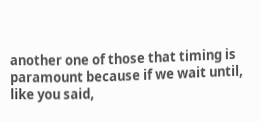another one of those that timing is paramount because if we wait until, like you said,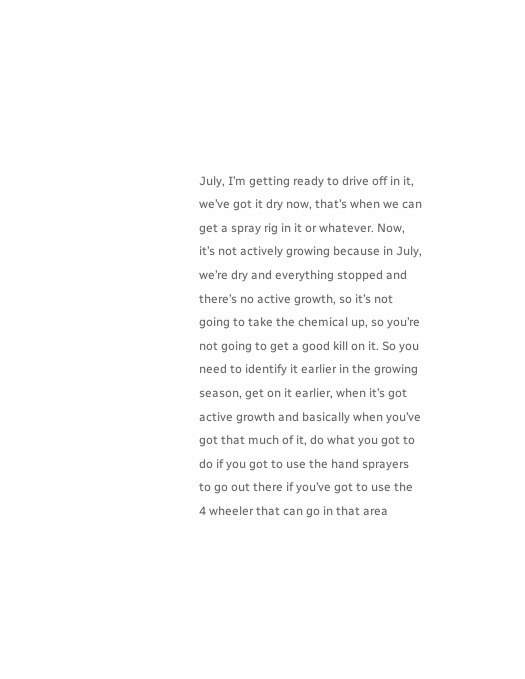July, I’m getting ready to drive off in it, we’ve got it dry now, that’s when we can get a spray rig in it or whatever. Now, it’s not actively growing because in July, we’re dry and everything stopped and there’s no active growth, so it’s not going to take the chemical up, so you’re not going to get a good kill on it. So you need to identify it earlier in the growing season, get on it earlier, when it’s got active growth and basically when you’ve got that much of it, do what you got to do if you got to use the hand sprayers to go out there if you’ve got to use the 4 wheeler that can go in that area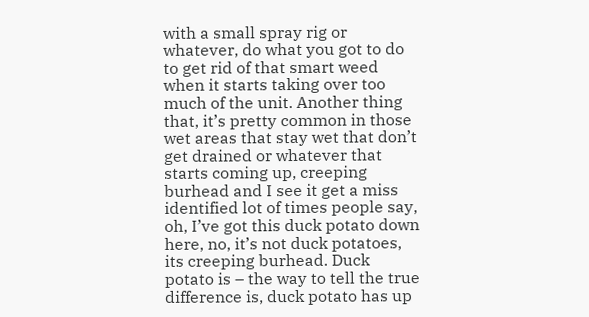with a small spray rig or whatever, do what you got to do to get rid of that smart weed when it starts taking over too much of the unit. Another thing that, it’s pretty common in those wet areas that stay wet that don’t get drained or whatever that starts coming up, creeping burhead and I see it get a miss identified lot of times people say, oh, I’ve got this duck potato down here, no, it’s not duck potatoes, its creeping burhead. Duck potato is – the way to tell the true difference is, duck potato has up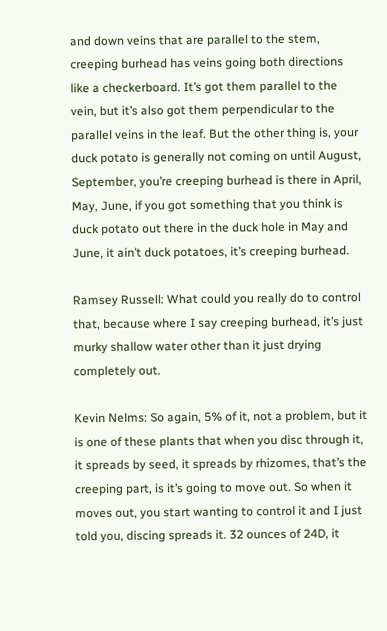and down veins that are parallel to the stem, creeping burhead has veins going both directions like a checkerboard. It’s got them parallel to the vein, but it’s also got them perpendicular to the parallel veins in the leaf. But the other thing is, your duck potato is generally not coming on until August, September, you’re creeping burhead is there in April, May, June, if you got something that you think is duck potato out there in the duck hole in May and June, it ain’t duck potatoes, it’s creeping burhead.

Ramsey Russell: What could you really do to control that, because where I say creeping burhead, it’s just murky shallow water other than it just drying completely out.

Kevin Nelms: So again, 5% of it, not a problem, but it is one of these plants that when you disc through it, it spreads by seed, it spreads by rhizomes, that’s the creeping part, is it’s going to move out. So when it moves out, you start wanting to control it and I just told you, discing spreads it. 32 ounces of 24D, it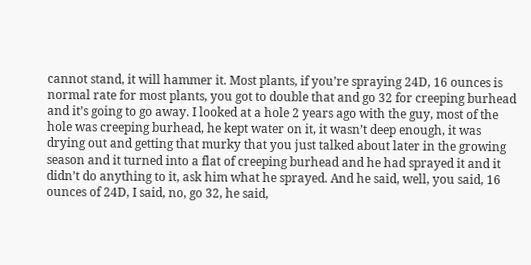cannot stand, it will hammer it. Most plants, if you’re spraying 24D, 16 ounces is normal rate for most plants, you got to double that and go 32 for creeping burhead and it’s going to go away. I looked at a hole 2 years ago with the guy, most of the hole was creeping burhead, he kept water on it, it wasn’t deep enough, it was drying out and getting that murky that you just talked about later in the growing season and it turned into a flat of creeping burhead and he had sprayed it and it didn’t do anything to it, ask him what he sprayed. And he said, well, you said, 16 ounces of 24D, I said, no, go 32, he said,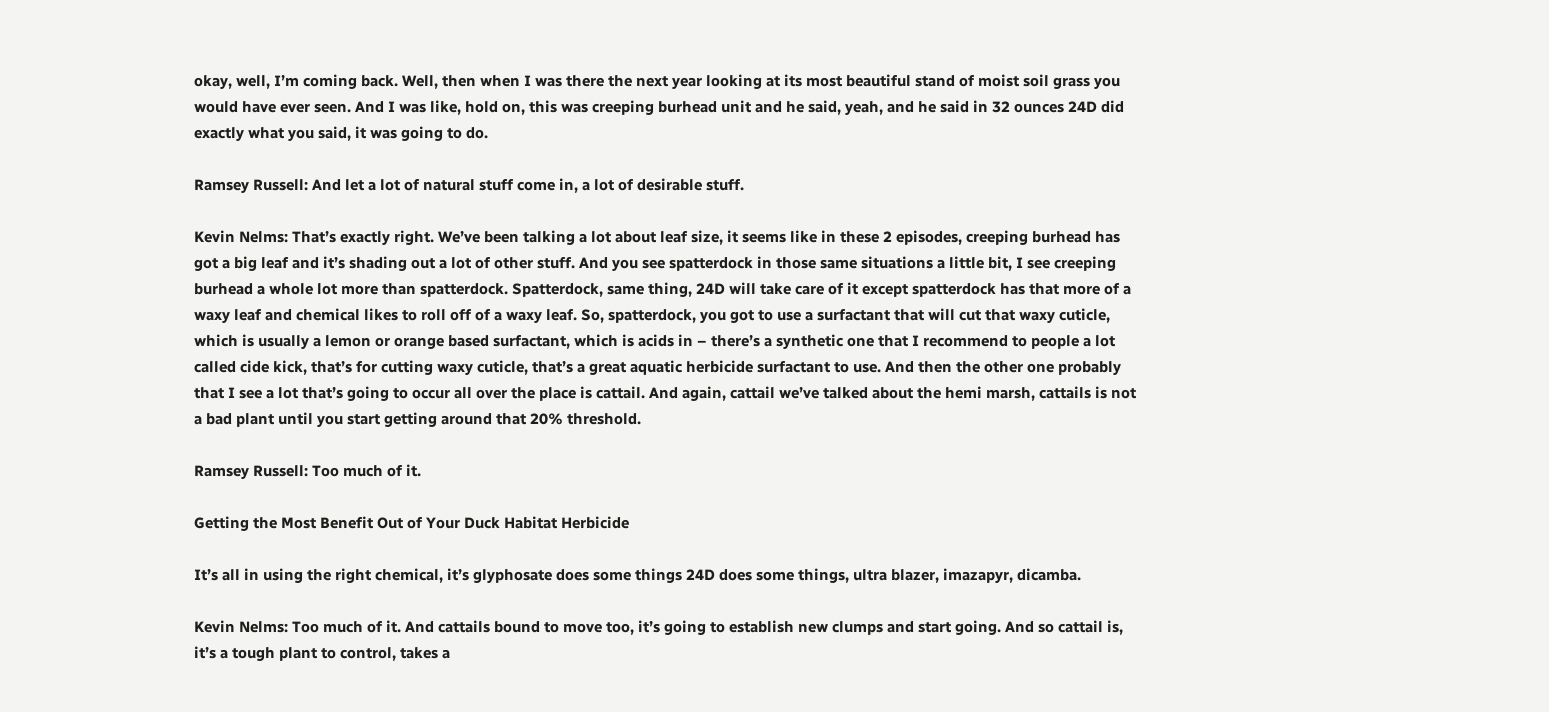okay, well, I’m coming back. Well, then when I was there the next year looking at its most beautiful stand of moist soil grass you would have ever seen. And I was like, hold on, this was creeping burhead unit and he said, yeah, and he said in 32 ounces 24D did exactly what you said, it was going to do.

Ramsey Russell: And let a lot of natural stuff come in, a lot of desirable stuff.

Kevin Nelms: That’s exactly right. We’ve been talking a lot about leaf size, it seems like in these 2 episodes, creeping burhead has got a big leaf and it’s shading out a lot of other stuff. And you see spatterdock in those same situations a little bit, I see creeping burhead a whole lot more than spatterdock. Spatterdock, same thing, 24D will take care of it except spatterdock has that more of a waxy leaf and chemical likes to roll off of a waxy leaf. So, spatterdock, you got to use a surfactant that will cut that waxy cuticle, which is usually a lemon or orange based surfactant, which is acids in – there’s a synthetic one that I recommend to people a lot called cide kick, that’s for cutting waxy cuticle, that’s a great aquatic herbicide surfactant to use. And then the other one probably that I see a lot that’s going to occur all over the place is cattail. And again, cattail we’ve talked about the hemi marsh, cattails is not a bad plant until you start getting around that 20% threshold.

Ramsey Russell: Too much of it.

Getting the Most Benefit Out of Your Duck Habitat Herbicide

It’s all in using the right chemical, it’s glyphosate does some things 24D does some things, ultra blazer, imazapyr, dicamba.

Kevin Nelms: Too much of it. And cattails bound to move too, it’s going to establish new clumps and start going. And so cattail is, it’s a tough plant to control, takes a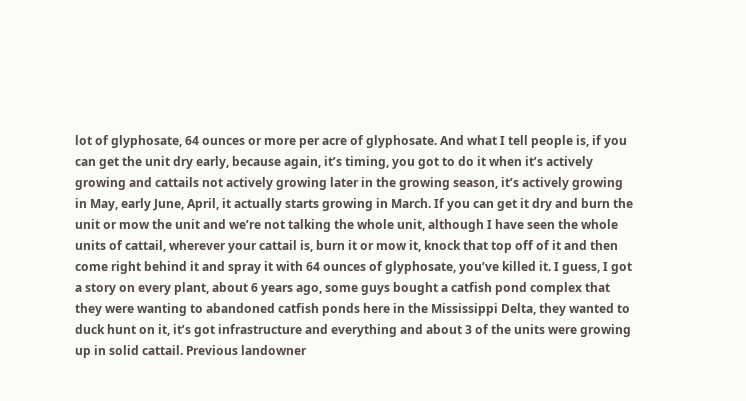lot of glyphosate, 64 ounces or more per acre of glyphosate. And what I tell people is, if you can get the unit dry early, because again, it’s timing, you got to do it when it’s actively growing and cattails not actively growing later in the growing season, it’s actively growing in May, early June, April, it actually starts growing in March. If you can get it dry and burn the unit or mow the unit and we’re not talking the whole unit, although I have seen the whole units of cattail, wherever your cattail is, burn it or mow it, knock that top off of it and then come right behind it and spray it with 64 ounces of glyphosate, you’ve killed it. I guess, I got a story on every plant, about 6 years ago, some guys bought a catfish pond complex that they were wanting to abandoned catfish ponds here in the Mississippi Delta, they wanted to duck hunt on it, it’s got infrastructure and everything and about 3 of the units were growing up in solid cattail. Previous landowner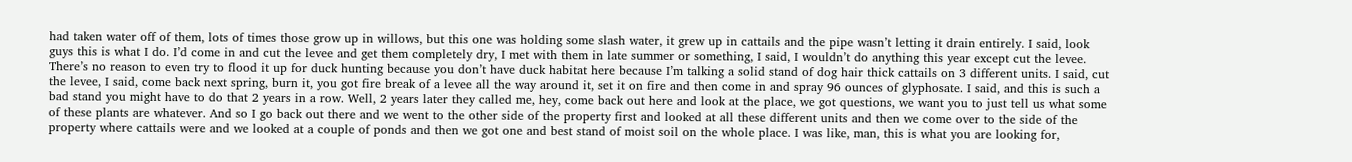had taken water off of them, lots of times those grow up in willows, but this one was holding some slash water, it grew up in cattails and the pipe wasn’t letting it drain entirely. I said, look guys this is what I do. I’d come in and cut the levee and get them completely dry, I met with them in late summer or something, I said, I wouldn’t do anything this year except cut the levee. There’s no reason to even try to flood it up for duck hunting because you don’t have duck habitat here because I’m talking a solid stand of dog hair thick cattails on 3 different units. I said, cut the levee, I said, come back next spring, burn it, you got fire break of a levee all the way around it, set it on fire and then come in and spray 96 ounces of glyphosate. I said, and this is such a bad stand you might have to do that 2 years in a row. Well, 2 years later they called me, hey, come back out here and look at the place, we got questions, we want you to just tell us what some of these plants are whatever. And so I go back out there and we went to the other side of the property first and looked at all these different units and then we come over to the side of the property where cattails were and we looked at a couple of ponds and then we got one and best stand of moist soil on the whole place. I was like, man, this is what you are looking for,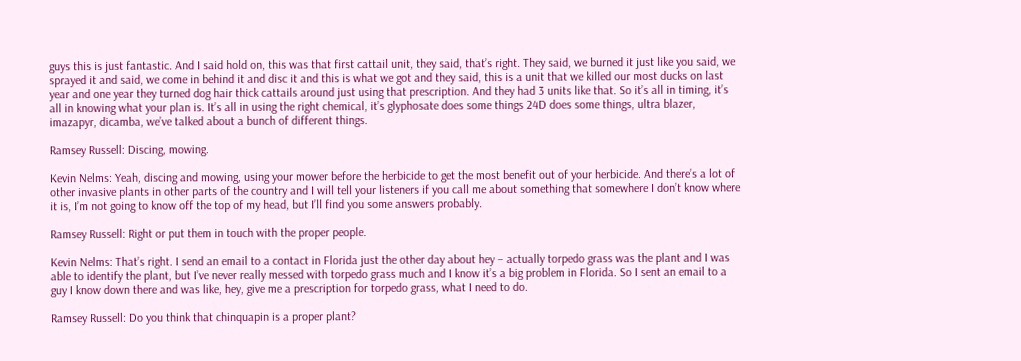guys this is just fantastic. And I said hold on, this was that first cattail unit, they said, that’s right. They said, we burned it just like you said, we sprayed it and said, we come in behind it and disc it and this is what we got and they said, this is a unit that we killed our most ducks on last year and one year they turned dog hair thick cattails around just using that prescription. And they had 3 units like that. So it’s all in timing, it’s all in knowing what your plan is. It’s all in using the right chemical, it’s glyphosate does some things 24D does some things, ultra blazer, imazapyr, dicamba, we’ve talked about a bunch of different things.

Ramsey Russell: Discing, mowing.

Kevin Nelms: Yeah, discing and mowing, using your mower before the herbicide to get the most benefit out of your herbicide. And there’s a lot of other invasive plants in other parts of the country and I will tell your listeners if you call me about something that somewhere I don’t know where it is, I’m not going to know off the top of my head, but I’ll find you some answers probably.

Ramsey Russell: Right or put them in touch with the proper people.

Kevin Nelms: That’s right. I send an email to a contact in Florida just the other day about hey – actually torpedo grass was the plant and I was able to identify the plant, but I’ve never really messed with torpedo grass much and I know it’s a big problem in Florida. So I sent an email to a guy I know down there and was like, hey, give me a prescription for torpedo grass, what I need to do.

Ramsey Russell: Do you think that chinquapin is a proper plant?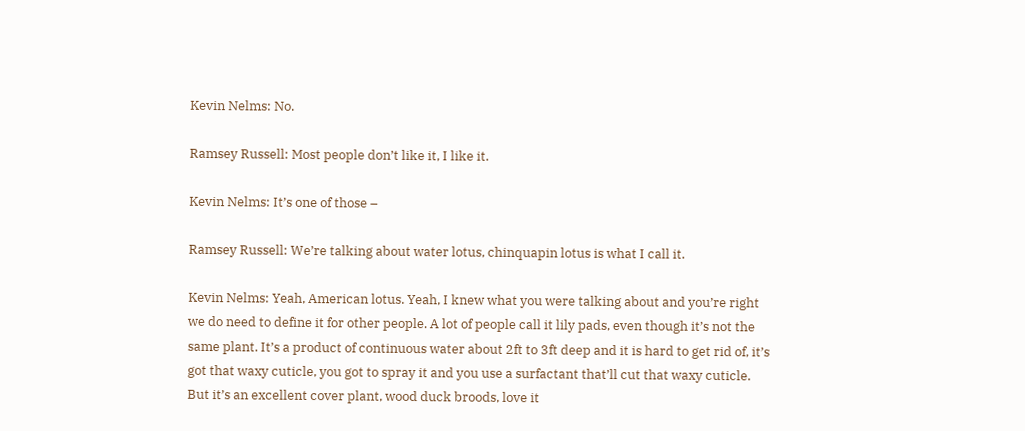Kevin Nelms: No.

Ramsey Russell: Most people don’t like it, I like it.

Kevin Nelms: It’s one of those –

Ramsey Russell: We’re talking about water lotus, chinquapin lotus is what I call it.

Kevin Nelms: Yeah, American lotus. Yeah, I knew what you were talking about and you’re right we do need to define it for other people. A lot of people call it lily pads, even though it’s not the same plant. It’s a product of continuous water about 2ft to 3ft deep and it is hard to get rid of, it’s got that waxy cuticle, you got to spray it and you use a surfactant that’ll cut that waxy cuticle. But it’s an excellent cover plant, wood duck broods, love it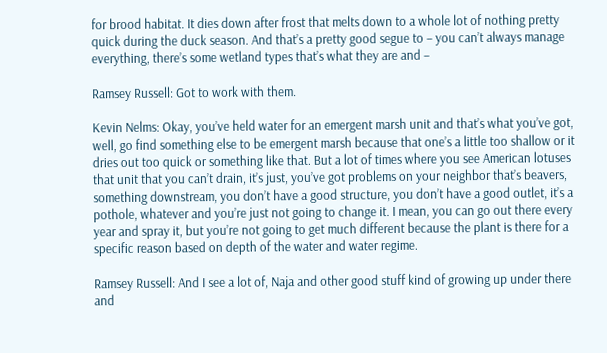for brood habitat. It dies down after frost that melts down to a whole lot of nothing pretty quick during the duck season. And that’s a pretty good segue to – you can’t always manage everything, there’s some wetland types that’s what they are and –

Ramsey Russell: Got to work with them.

Kevin Nelms: Okay, you’ve held water for an emergent marsh unit and that’s what you’ve got, well, go find something else to be emergent marsh because that one’s a little too shallow or it dries out too quick or something like that. But a lot of times where you see American lotuses that unit that you can’t drain, it’s just, you’ve got problems on your neighbor that’s beavers, something downstream, you don’t have a good structure, you don’t have a good outlet, it’s a pothole, whatever and you’re just not going to change it. I mean, you can go out there every year and spray it, but you’re not going to get much different because the plant is there for a specific reason based on depth of the water and water regime.

Ramsey Russell: And I see a lot of, Naja and other good stuff kind of growing up under there and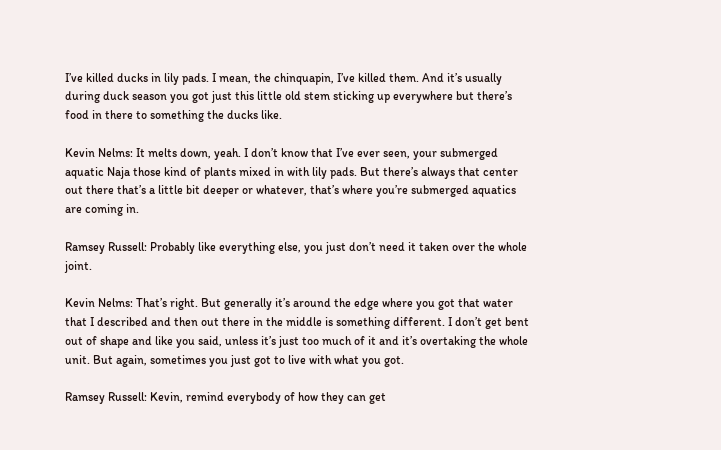I’ve killed ducks in lily pads. I mean, the chinquapin, I’ve killed them. And it’s usually during duck season you got just this little old stem sticking up everywhere but there’s food in there to something the ducks like.

Kevin Nelms: It melts down, yeah. I don’t know that I’ve ever seen, your submerged aquatic Naja those kind of plants mixed in with lily pads. But there’s always that center out there that’s a little bit deeper or whatever, that’s where you’re submerged aquatics are coming in.

Ramsey Russell: Probably like everything else, you just don’t need it taken over the whole joint.

Kevin Nelms: That’s right. But generally it’s around the edge where you got that water that I described and then out there in the middle is something different. I don’t get bent out of shape and like you said, unless it’s just too much of it and it’s overtaking the whole unit. But again, sometimes you just got to live with what you got.

Ramsey Russell: Kevin, remind everybody of how they can get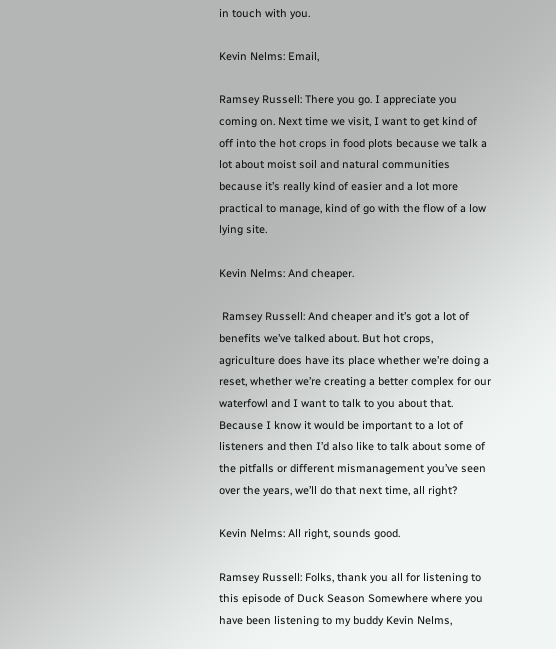in touch with you.

Kevin Nelms: Email,

Ramsey Russell: There you go. I appreciate you coming on. Next time we visit, I want to get kind of off into the hot crops in food plots because we talk a lot about moist soil and natural communities because it’s really kind of easier and a lot more practical to manage, kind of go with the flow of a low lying site.

Kevin Nelms: And cheaper.

 Ramsey Russell: And cheaper and it’s got a lot of benefits we’ve talked about. But hot crops, agriculture does have its place whether we’re doing a reset, whether we’re creating a better complex for our waterfowl and I want to talk to you about that. Because I know it would be important to a lot of listeners and then I’d also like to talk about some of the pitfalls or different mismanagement you’ve seen over the years, we’ll do that next time, all right?

Kevin Nelms: All right, sounds good.

Ramsey Russell: Folks, thank you all for listening to this episode of Duck Season Somewhere where you have been listening to my buddy Kevin Nelms,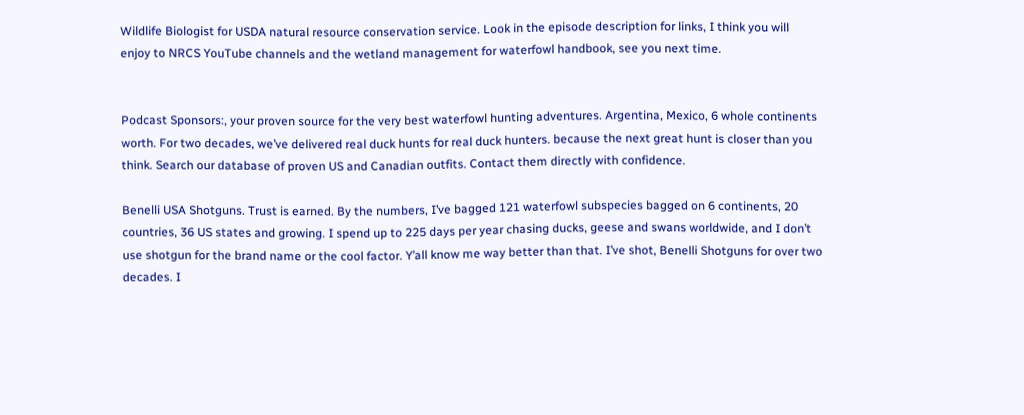Wildlife Biologist for USDA natural resource conservation service. Look in the episode description for links, I think you will enjoy to NRCS YouTube channels and the wetland management for waterfowl handbook, see you next time.


Podcast Sponsors:, your proven source for the very best waterfowl hunting adventures. Argentina, Mexico, 6 whole continents worth. For two decades, we’ve delivered real duck hunts for real duck hunters. because the next great hunt is closer than you think. Search our database of proven US and Canadian outfits. Contact them directly with confidence.

Benelli USA Shotguns. Trust is earned. By the numbers, I’ve bagged 121 waterfowl subspecies bagged on 6 continents, 20 countries, 36 US states and growing. I spend up to 225 days per year chasing ducks, geese and swans worldwide, and I don’t use shotgun for the brand name or the cool factor. Y’all know me way better than that. I’ve shot, Benelli Shotguns for over two decades. I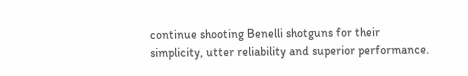continue shooting Benelli shotguns for their simplicity, utter reliability and superior performance.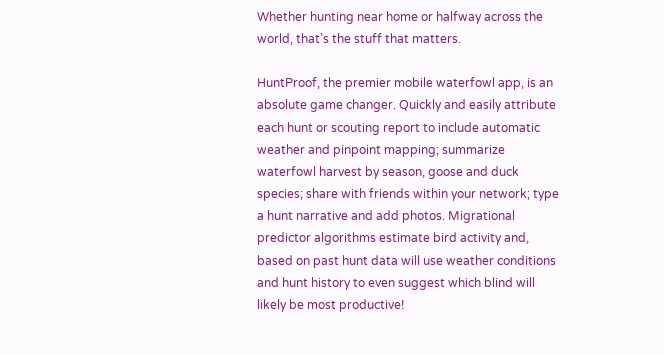Whether hunting near home or halfway across the world, that’s the stuff that matters.

HuntProof, the premier mobile waterfowl app, is an absolute game changer. Quickly and easily attribute each hunt or scouting report to include automatic weather and pinpoint mapping; summarize waterfowl harvest by season, goose and duck species; share with friends within your network; type a hunt narrative and add photos. Migrational predictor algorithms estimate bird activity and, based on past hunt data will use weather conditions and hunt history to even suggest which blind will likely be most productive!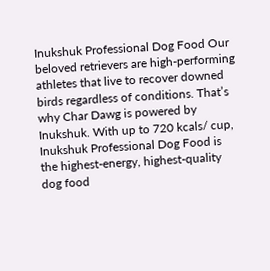Inukshuk Professional Dog Food Our beloved retrievers are high-performing athletes that live to recover downed birds regardless of conditions. That’s why Char Dawg is powered by Inukshuk. With up to 720 kcals/ cup, Inukshuk Professional Dog Food is the highest-energy, highest-quality dog food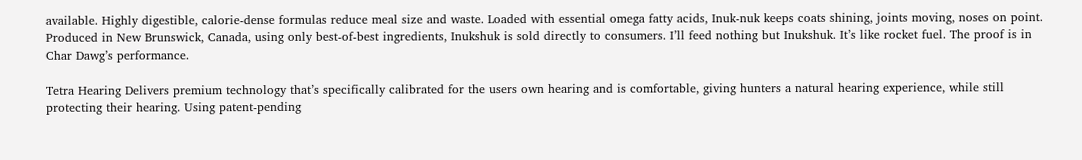available. Highly digestible, calorie-dense formulas reduce meal size and waste. Loaded with essential omega fatty acids, Inuk-nuk keeps coats shining, joints moving, noses on point. Produced in New Brunswick, Canada, using only best-of-best ingredients, Inukshuk is sold directly to consumers. I’ll feed nothing but Inukshuk. It’s like rocket fuel. The proof is in Char Dawg’s performance.

Tetra Hearing Delivers premium technology that’s specifically calibrated for the users own hearing and is comfortable, giving hunters a natural hearing experience, while still protecting their hearing. Using patent-pending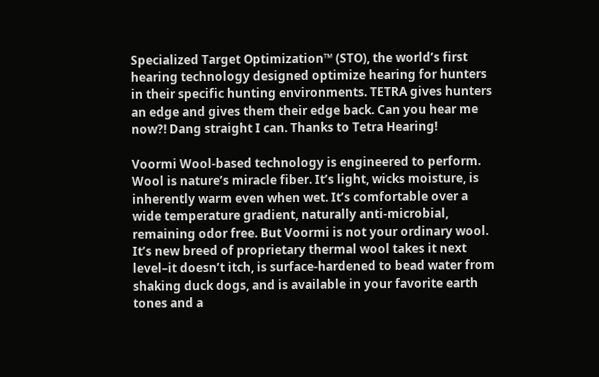Specialized Target Optimization™ (STO), the world’s first hearing technology designed optimize hearing for hunters in their specific hunting environments. TETRA gives hunters an edge and gives them their edge back. Can you hear me now?! Dang straight I can. Thanks to Tetra Hearing!

Voormi Wool-based technology is engineered to perform. Wool is nature’s miracle fiber. It’s light, wicks moisture, is inherently warm even when wet. It’s comfortable over a wide temperature gradient, naturally anti-microbial, remaining odor free. But Voormi is not your ordinary wool. It’s new breed of proprietary thermal wool takes it next level–it doesn’t itch, is surface-hardened to bead water from shaking duck dogs, and is available in your favorite earth tones and a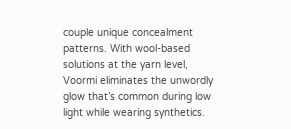couple unique concealment patterns. With wool-based solutions at the yarn level, Voormi eliminates the unwordly glow that’s common during low light while wearing synthetics.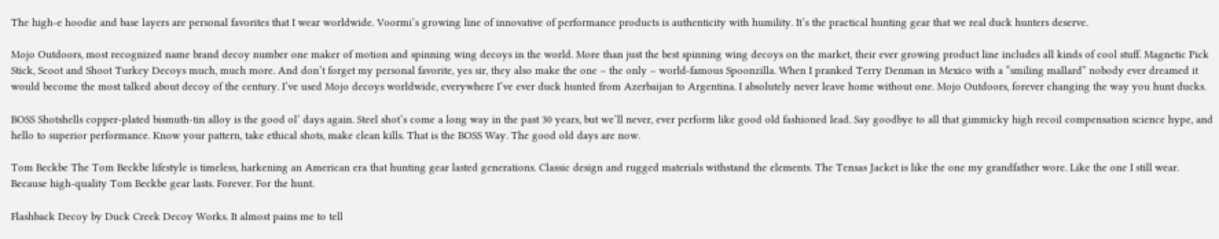The high-e hoodie and base layers are personal favorites that I wear worldwide. Voormi’s growing line of innovative of performance products is authenticity with humility. It’s the practical hunting gear that we real duck hunters deserve.

Mojo Outdoors, most recognized name brand decoy number one maker of motion and spinning wing decoys in the world. More than just the best spinning wing decoys on the market, their ever growing product line includes all kinds of cool stuff. Magnetic Pick Stick, Scoot and Shoot Turkey Decoys much, much more. And don’t forget my personal favorite, yes sir, they also make the one – the only – world-famous Spoonzilla. When I pranked Terry Denman in Mexico with a “smiling mallard” nobody ever dreamed it would become the most talked about decoy of the century. I’ve used Mojo decoys worldwide, everywhere I’ve ever duck hunted from Azerbaijan to Argentina. I absolutely never leave home without one. Mojo Outdoors, forever changing the way you hunt ducks.

BOSS Shotshells copper-plated bismuth-tin alloy is the good ol’ days again. Steel shot’s come a long way in the past 30 years, but we’ll never, ever perform like good old fashioned lead. Say goodbye to all that gimmicky high recoil compensation science hype, and hello to superior performance. Know your pattern, take ethical shots, make clean kills. That is the BOSS Way. The good old days are now.

Tom Beckbe The Tom Beckbe lifestyle is timeless, harkening an American era that hunting gear lasted generations. Classic design and rugged materials withstand the elements. The Tensas Jacket is like the one my grandfather wore. Like the one I still wear. Because high-quality Tom Beckbe gear lasts. Forever. For the hunt.

Flashback Decoy by Duck Creek Decoy Works. It almost pains me to tell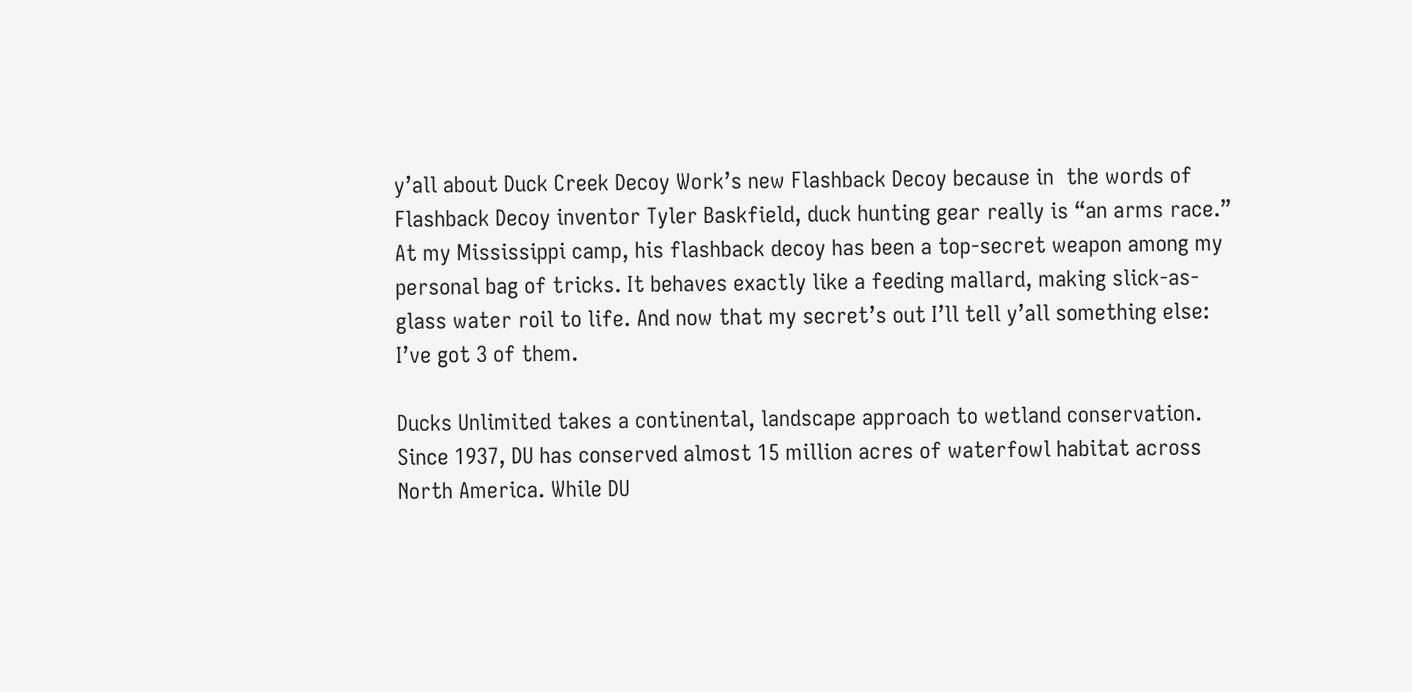y’all about Duck Creek Decoy Work’s new Flashback Decoy because in  the words of Flashback Decoy inventor Tyler Baskfield, duck hunting gear really is “an arms race.” At my Mississippi camp, his flashback decoy has been a top-secret weapon among my personal bag of tricks. It behaves exactly like a feeding mallard, making slick-as-glass water roil to life. And now that my secret’s out I’ll tell y’all something else: I’ve got 3 of them.

Ducks Unlimited takes a continental, landscape approach to wetland conservation. Since 1937, DU has conserved almost 15 million acres of waterfowl habitat across North America. While DU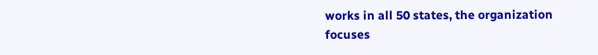works in all 50 states, the organization focuses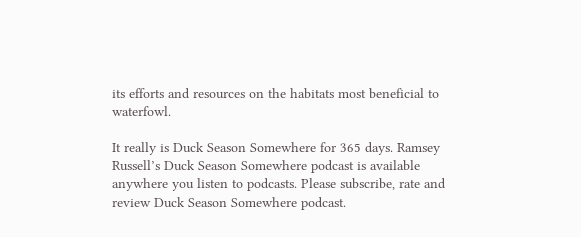its efforts and resources on the habitats most beneficial to waterfowl.

It really is Duck Season Somewhere for 365 days. Ramsey Russell’s Duck Season Somewhere podcast is available anywhere you listen to podcasts. Please subscribe, rate and review Duck Season Somewhere podcast.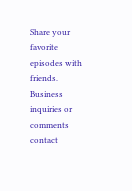Share your favorite episodes with friends. Business inquiries or comments contact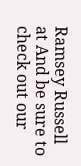Ramsey Russell at And be sure to check out our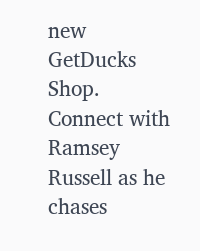new GetDucks Shop.  Connect with Ramsey Russell as he chases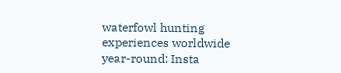waterfowl hunting experiences worldwide year-round: Insta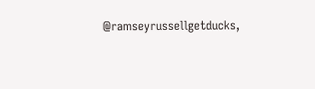@ramseyrussellgetducks,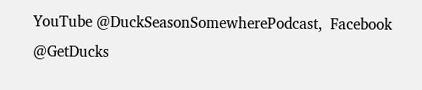YouTube @DuckSeasonSomewherePodcast,  Facebook @GetDucks